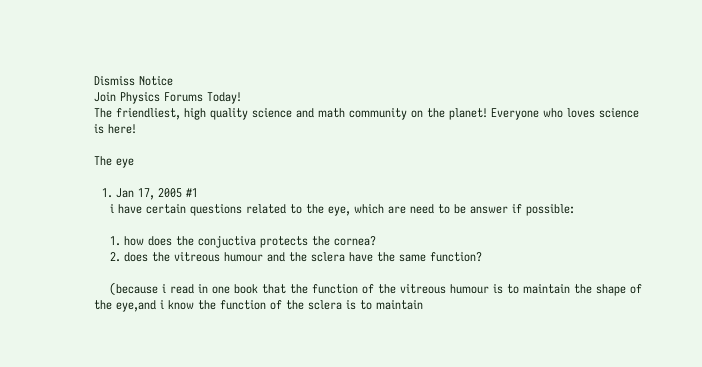Dismiss Notice
Join Physics Forums Today!
The friendliest, high quality science and math community on the planet! Everyone who loves science is here!

The eye

  1. Jan 17, 2005 #1
    i have certain questions related to the eye, which are need to be answer if possible:

    1. how does the conjuctiva protects the cornea?
    2. does the vitreous humour and the sclera have the same function?

    (because i read in one book that the function of the vitreous humour is to maintain the shape of the eye,and i know the function of the sclera is to maintain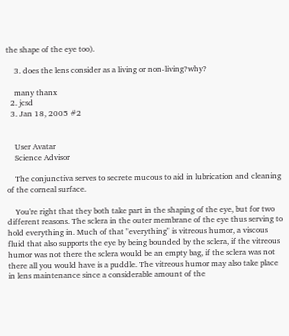the shape of the eye too).

    3. does the lens consider as a living or non-living?why?

    many thanx
  2. jcsd
  3. Jan 18, 2005 #2


    User Avatar
    Science Advisor

    The conjunctiva serves to secrete mucous to aid in lubrication and cleaning of the corneal surface.

    You're right that they both take part in the shaping of the eye, but for two different reasons. The sclera in the outer membrane of the eye thus serving to hold everything in. Much of that "everything" is vitreous humor, a viscous fluid that also supports the eye by being bounded by the sclera, if the vitreous humor was not there the sclera would be an empty bag, if the sclera was not there all you would have is a puddle. The vitreous humor may also take place in lens maintenance since a considerable amount of the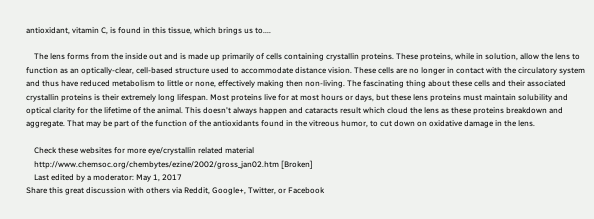antioxidant, vitamin C, is found in this tissue, which brings us to....

    The lens forms from the inside out and is made up primarily of cells containing crystallin proteins. These proteins, while in solution, allow the lens to function as an optically-clear, cell-based structure used to accommodate distance vision. These cells are no longer in contact with the circulatory system and thus have reduced metabolism to little or none, effectively making then non-living. The fascinating thing about these cells and their associated crystallin proteins is their extremely long lifespan. Most proteins live for at most hours or days, but these lens proteins must maintain solubility and optical clarity for the lifetime of the animal. This doesn't always happen and cataracts result which cloud the lens as these proteins breakdown and aggregate. That may be part of the function of the antioxidants found in the vitreous humor, to cut down on oxidative damage in the lens.

    Check these websites for more eye/crystallin related material
    http://www.chemsoc.org/chembytes/ezine/2002/gross_jan02.htm [Broken]
    Last edited by a moderator: May 1, 2017
Share this great discussion with others via Reddit, Google+, Twitter, or Facebook